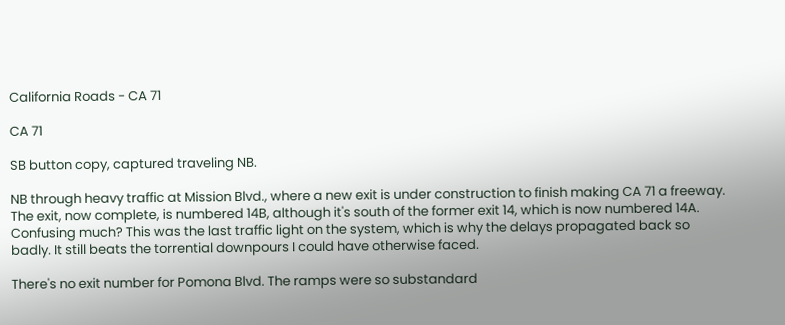California Roads - CA 71

CA 71

SB button copy, captured traveling NB.

NB through heavy traffic at Mission Blvd., where a new exit is under construction to finish making CA 71 a freeway. The exit, now complete, is numbered 14B, although it's south of the former exit 14, which is now numbered 14A. Confusing much? This was the last traffic light on the system, which is why the delays propagated back so badly. It still beats the torrential downpours I could have otherwise faced.

There's no exit number for Pomona Blvd. The ramps were so substandard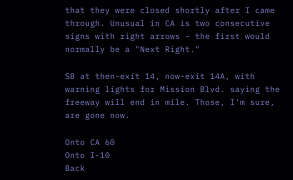that they were closed shortly after I came through. Unusual in CA is two consecutive signs with right arrows - the first would normally be a "Next Right."

SB at then-exit 14, now-exit 14A, with warning lights for Mission Blvd. saying the freeway will end in mile. Those, I'm sure, are gone now.

Onto CA 60
Onto I-10
Back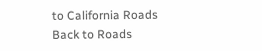to California Roads
Back to Roads